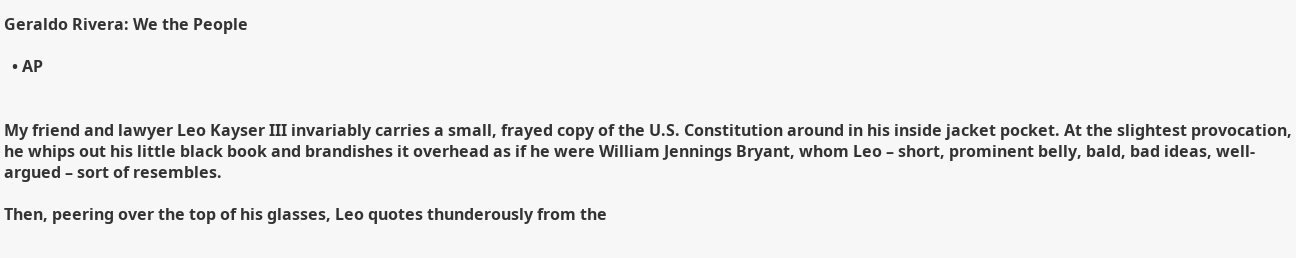Geraldo Rivera: We the People

  • AP


My friend and lawyer Leo Kayser III invariably carries a small, frayed copy of the U.S. Constitution around in his inside jacket pocket. At the slightest provocation, he whips out his little black book and brandishes it overhead as if he were William Jennings Bryant, whom Leo – short, prominent belly, bald, bad ideas, well-argued – sort of resembles.

Then, peering over the top of his glasses, Leo quotes thunderously from the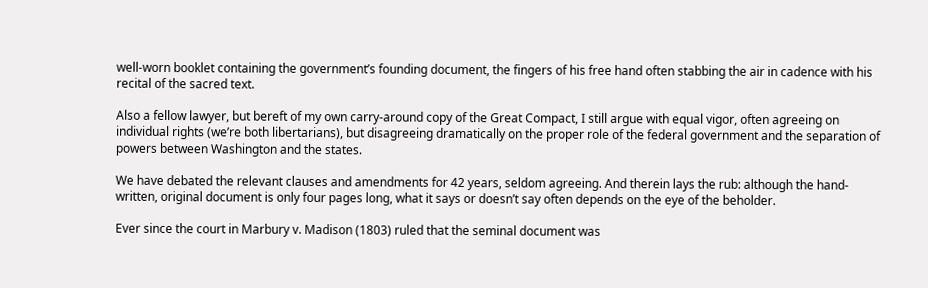well-worn booklet containing the government’s founding document, the fingers of his free hand often stabbing the air in cadence with his recital of the sacred text.

Also a fellow lawyer, but bereft of my own carry-around copy of the Great Compact, I still argue with equal vigor, often agreeing on individual rights (we’re both libertarians), but disagreeing dramatically on the proper role of the federal government and the separation of powers between Washington and the states.

We have debated the relevant clauses and amendments for 42 years, seldom agreeing. And therein lays the rub: although the hand-written, original document is only four pages long, what it says or doesn’t say often depends on the eye of the beholder.

Ever since the court in Marbury v. Madison (1803) ruled that the seminal document was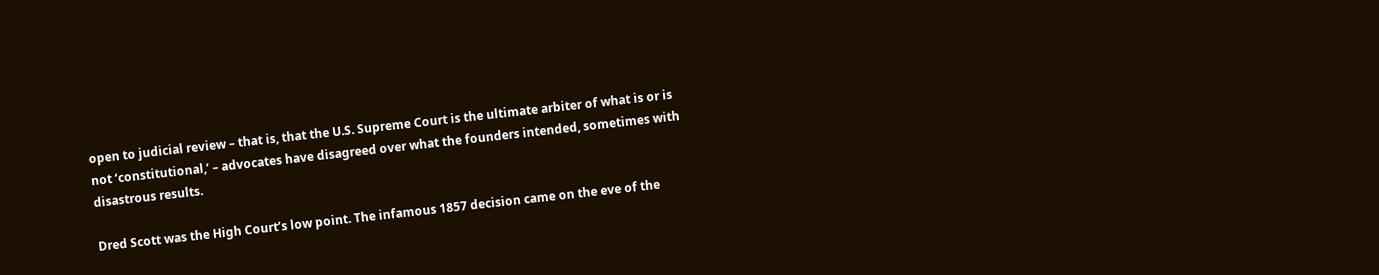open to judicial review – that is, that the U.S. Supreme Court is the ultimate arbiter of what is or is not ‘constitutional,’ – advocates have disagreed over what the founders intended, sometimes with disastrous results.

Dred Scott was the High Court’s low point. The infamous 1857 decision came on the eve of the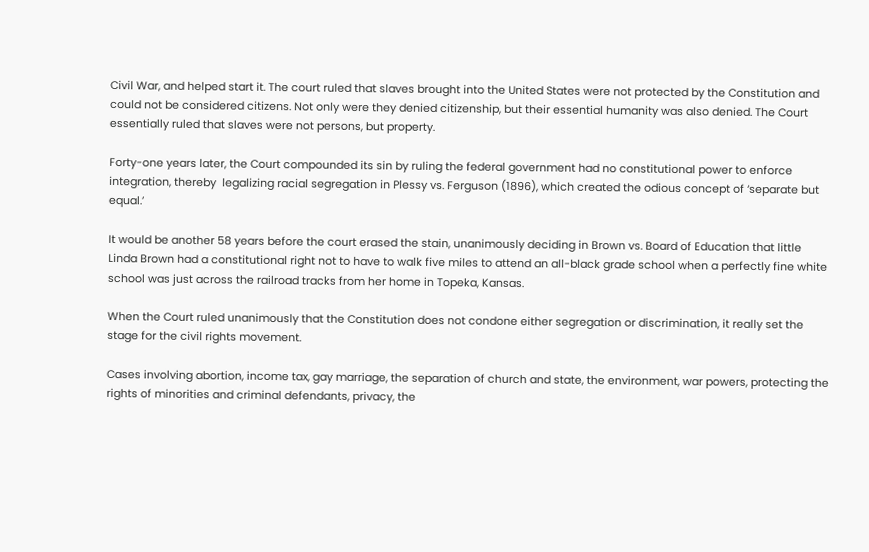Civil War, and helped start it. The court ruled that slaves brought into the United States were not protected by the Constitution and could not be considered citizens. Not only were they denied citizenship, but their essential humanity was also denied. The Court essentially ruled that slaves were not persons, but property.

Forty-one years later, the Court compounded its sin by ruling the federal government had no constitutional power to enforce integration, thereby  legalizing racial segregation in Plessy vs. Ferguson (1896), which created the odious concept of ‘separate but equal.’

It would be another 58 years before the court erased the stain, unanimously deciding in Brown vs. Board of Education that little Linda Brown had a constitutional right not to have to walk five miles to attend an all-black grade school when a perfectly fine white school was just across the railroad tracks from her home in Topeka, Kansas.

When the Court ruled unanimously that the Constitution does not condone either segregation or discrimination, it really set the stage for the civil rights movement.

Cases involving abortion, income tax, gay marriage, the separation of church and state, the environment, war powers, protecting the rights of minorities and criminal defendants, privacy, the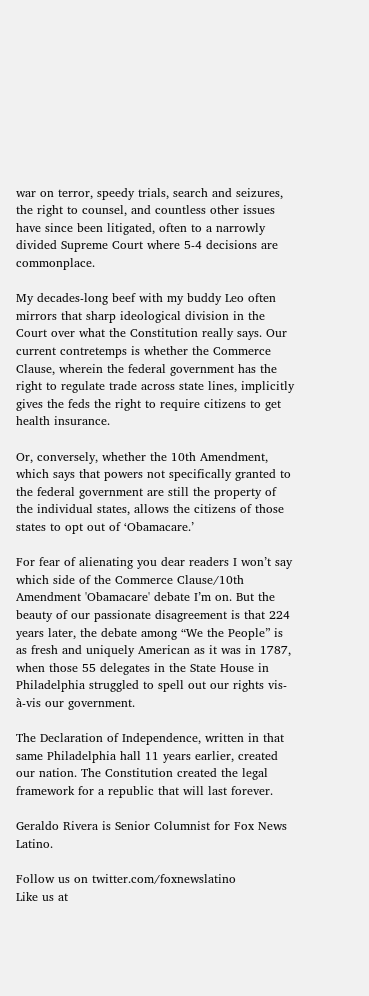war on terror, speedy trials, search and seizures, the right to counsel, and countless other issues have since been litigated, often to a narrowly divided Supreme Court where 5-4 decisions are commonplace.

My decades-long beef with my buddy Leo often mirrors that sharp ideological division in the Court over what the Constitution really says. Our current contretemps is whether the Commerce Clause, wherein the federal government has the right to regulate trade across state lines, implicitly gives the feds the right to require citizens to get health insurance.

Or, conversely, whether the 10th Amendment, which says that powers not specifically granted to the federal government are still the property of the individual states, allows the citizens of those states to opt out of ‘Obamacare.’

For fear of alienating you dear readers I won’t say which side of the Commerce Clause/10th Amendment 'Obamacare' debate I’m on. But the beauty of our passionate disagreement is that 224 years later, the debate among “We the People” is as fresh and uniquely American as it was in 1787, when those 55 delegates in the State House in Philadelphia struggled to spell out our rights vis-à-vis our government.

The Declaration of Independence, written in that same Philadelphia hall 11 years earlier, created our nation. The Constitution created the legal framework for a republic that will last forever.

Geraldo Rivera is Senior Columnist for Fox News Latino.

Follow us on twitter.com/foxnewslatino
Like us at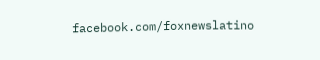facebook.com/foxnewslatino